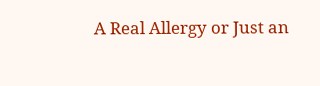A Real Allergy or Just an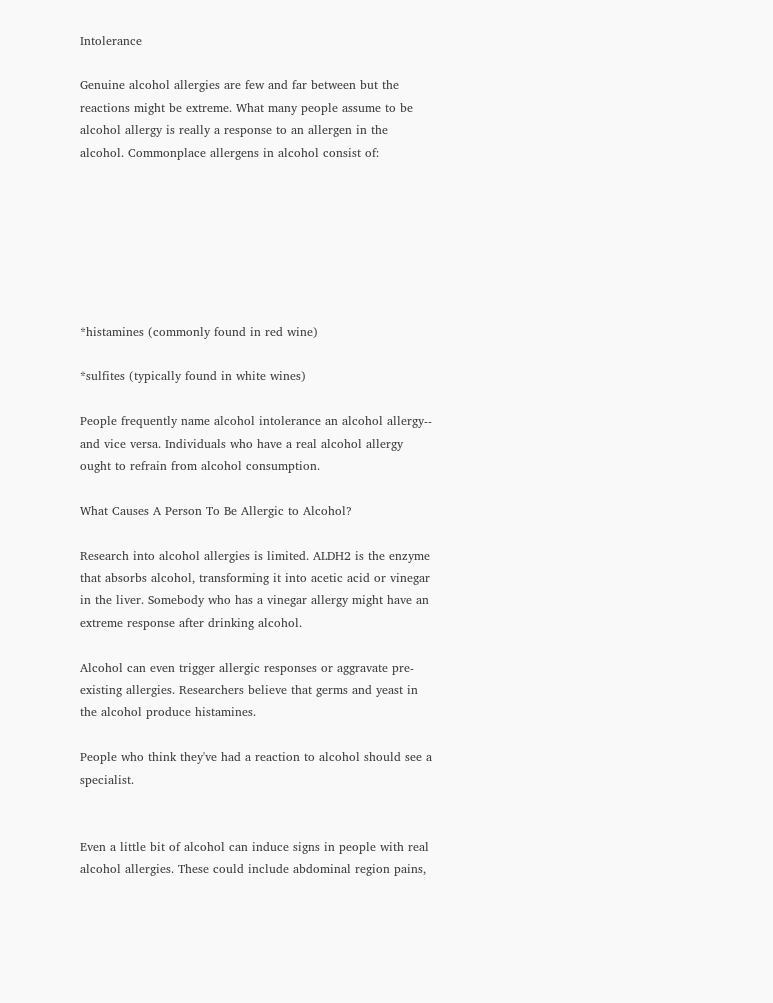Intolerance

Genuine alcohol allergies are few and far between but the reactions might be extreme. What many people assume to be alcohol allergy is really a response to an allergen in the alcohol. Commonplace allergens in alcohol consist of:







*histamines (commonly found in red wine)

*sulfites (typically found in white wines)

People frequently name alcohol intolerance an alcohol allergy-- and vice versa. Individuals who have a real alcohol allergy ought to refrain from alcohol consumption.

What Causes A Person To Be Allergic to Alcohol?

Research into alcohol allergies is limited. ALDH2 is the enzyme that absorbs alcohol, transforming it into acetic acid or vinegar in the liver. Somebody who has a vinegar allergy might have an extreme response after drinking alcohol.

Alcohol can even trigger allergic responses or aggravate pre-existing allergies. Researchers believe that germs and yeast in the alcohol produce histamines.

People who think they've had a reaction to alcohol should see a specialist.


Even a little bit of alcohol can induce signs in people with real alcohol allergies. These could include abdominal region pains,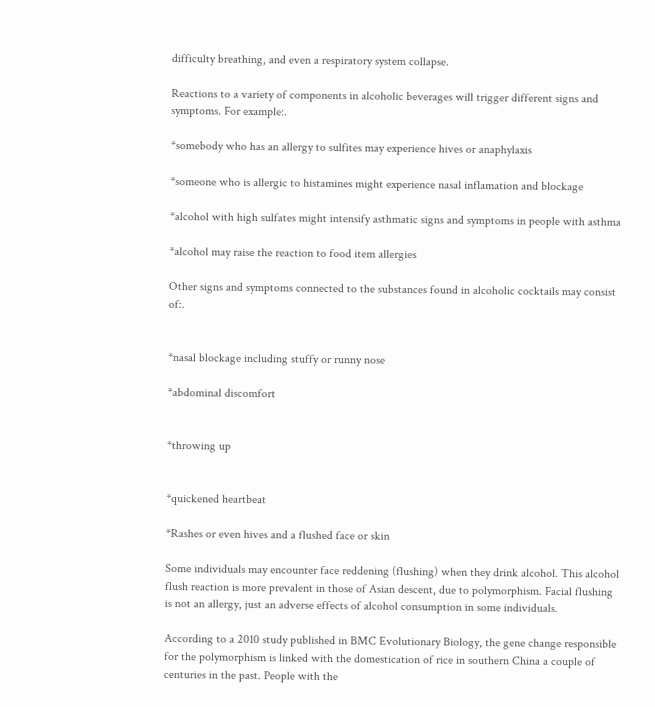difficulty breathing, and even a respiratory system collapse.

Reactions to a variety of components in alcoholic beverages will trigger different signs and symptoms. For example:.

*somebody who has an allergy to sulfites may experience hives or anaphylaxis

*someone who is allergic to histamines might experience nasal inflamation and blockage

*alcohol with high sulfates might intensify asthmatic signs and symptoms in people with asthma

*alcohol may raise the reaction to food item allergies

Other signs and symptoms connected to the substances found in alcoholic cocktails may consist of:.


*nasal blockage including stuffy or runny nose

*abdominal discomfort


*throwing up


*quickened heartbeat

*Rashes or even hives and a flushed face or skin

Some individuals may encounter face reddening (flushing) when they drink alcohol. This alcohol flush reaction is more prevalent in those of Asian descent, due to polymorphism. Facial flushing is not an allergy, just an adverse effects of alcohol consumption in some individuals.

According to a 2010 study published in BMC Evolutionary Biology, the gene change responsible for the polymorphism is linked with the domestication of rice in southern China a couple of centuries in the past. People with the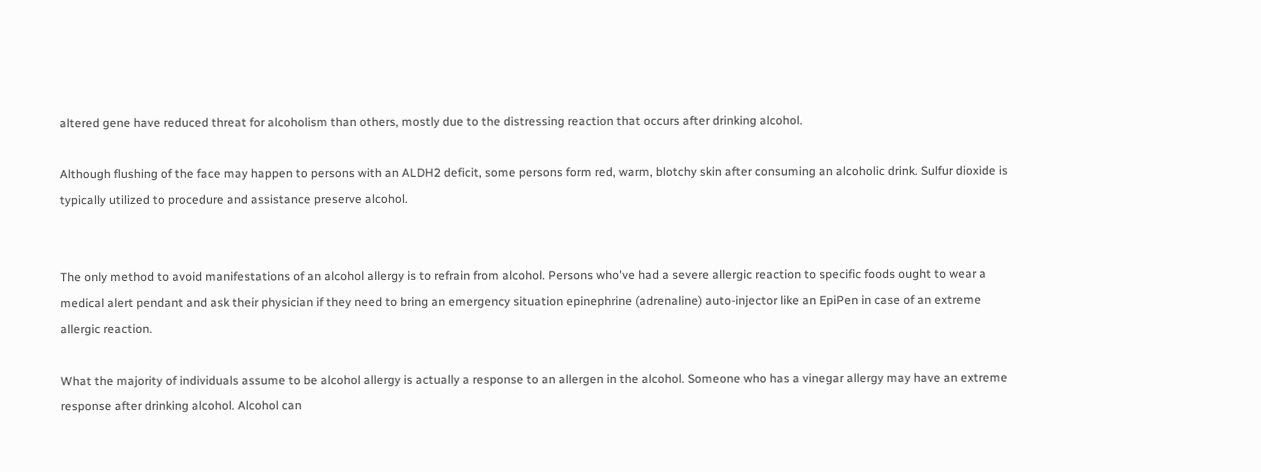altered gene have reduced threat for alcoholism than others, mostly due to the distressing reaction that occurs after drinking alcohol.

Although flushing of the face may happen to persons with an ALDH2 deficit, some persons form red, warm, blotchy skin after consuming an alcoholic drink. Sulfur dioxide is typically utilized to procedure and assistance preserve alcohol.


The only method to avoid manifestations of an alcohol allergy is to refrain from alcohol. Persons who've had a severe allergic reaction to specific foods ought to wear a medical alert pendant and ask their physician if they need to bring an emergency situation epinephrine (adrenaline) auto-injector like an EpiPen in case of an extreme allergic reaction.

What the majority of individuals assume to be alcohol allergy is actually a response to an allergen in the alcohol. Someone who has a vinegar allergy may have an extreme response after drinking alcohol. Alcohol can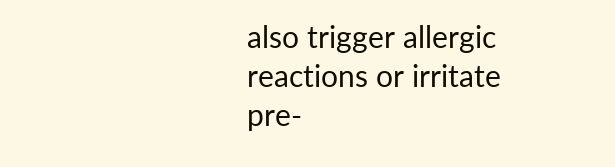also trigger allergic reactions or irritate pre-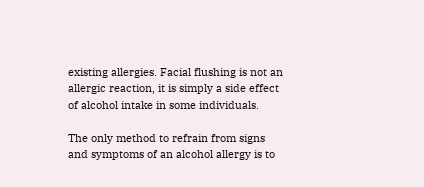existing allergies. Facial flushing is not an allergic reaction, it is simply a side effect of alcohol intake in some individuals.

The only method to refrain from signs and symptoms of an alcohol allergy is to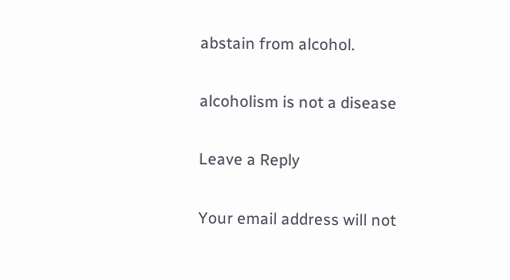abstain from alcohol.

alcoholism is not a disease

Leave a Reply

Your email address will not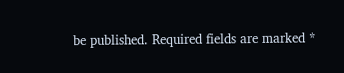be published. Required fields are marked *